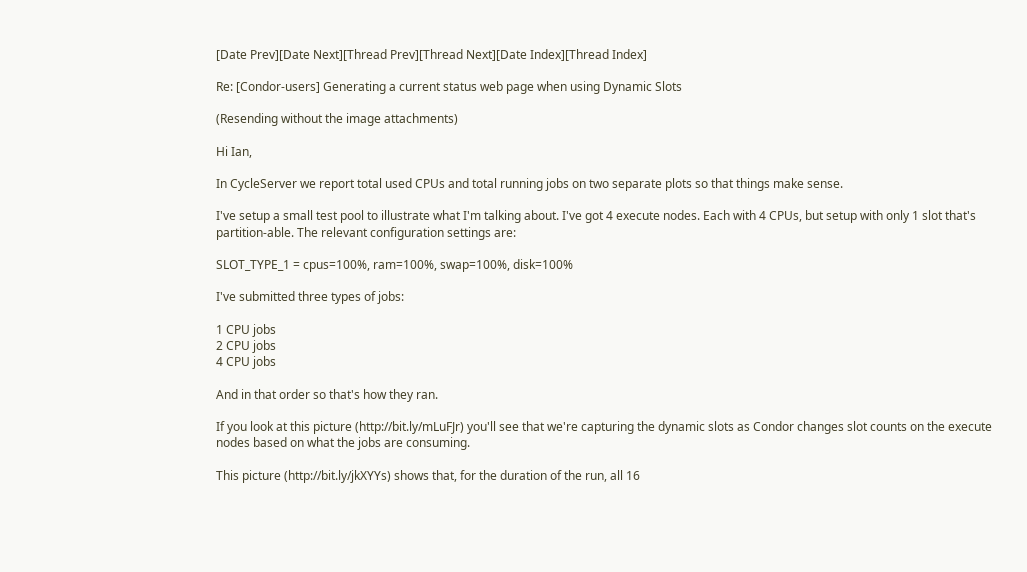[Date Prev][Date Next][Thread Prev][Thread Next][Date Index][Thread Index]

Re: [Condor-users] Generating a current status web page when using Dynamic Slots

(Resending without the image attachments)

Hi Ian,

In CycleServer we report total used CPUs and total running jobs on two separate plots so that things make sense.

I've setup a small test pool to illustrate what I'm talking about. I've got 4 execute nodes. Each with 4 CPUs, but setup with only 1 slot that's partition-able. The relevant configuration settings are:

SLOT_TYPE_1 = cpus=100%, ram=100%, swap=100%, disk=100%

I've submitted three types of jobs:

1 CPU jobs
2 CPU jobs
4 CPU jobs

And in that order so that's how they ran.

If you look at this picture (http://bit.ly/mLuFJr) you'll see that we're capturing the dynamic slots as Condor changes slot counts on the execute nodes based on what the jobs are consuming.

This picture (http://bit.ly/jkXYYs) shows that, for the duration of the run, all 16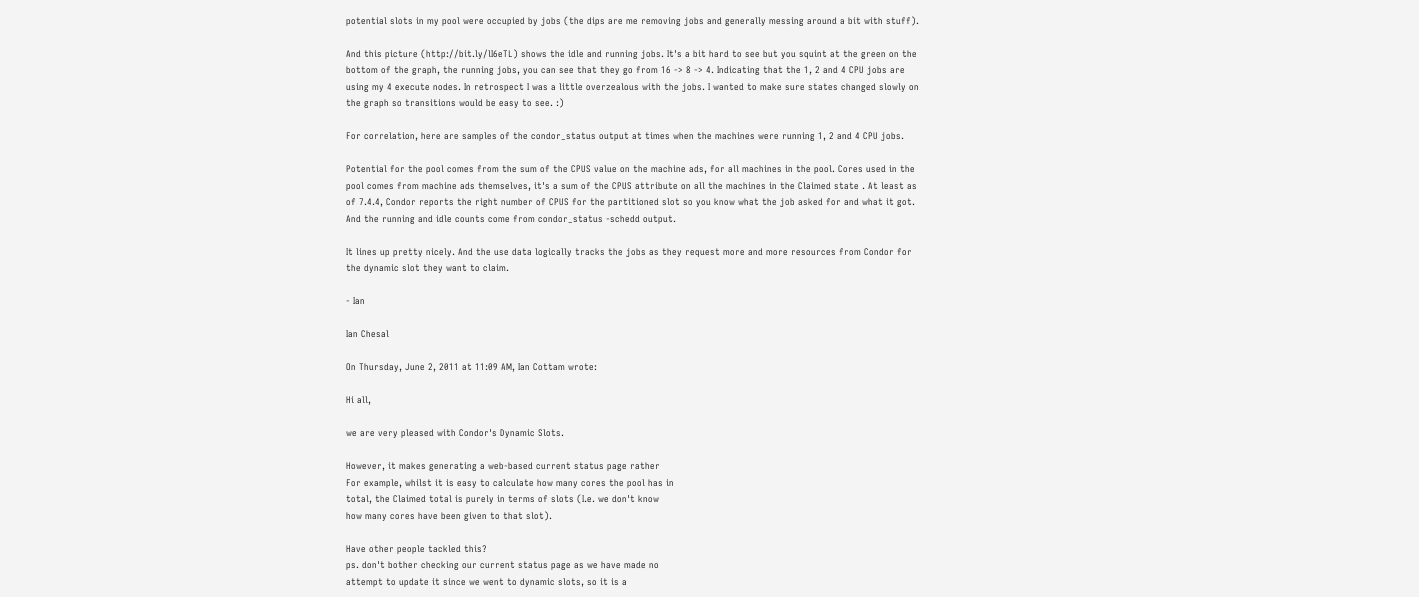potential slots in my pool were occupied by jobs (the dips are me removing jobs and generally messing around a bit with stuff).

And this picture (http://bit.ly/lI6eTL) shows the idle and running jobs. It's a bit hard to see but you squint at the green on the bottom of the graph, the running jobs, you can see that they go from 16 -> 8 -> 4. Indicating that the 1, 2 and 4 CPU jobs are using my 4 execute nodes. In retrospect I was a little overzealous with the jobs. I wanted to make sure states changed slowly on the graph so transitions would be easy to see. :)

For correlation, here are samples of the condor_status output at times when the machines were running 1, 2 and 4 CPU jobs.

Potential for the pool comes from the sum of the CPUS value on the machine ads, for all machines in the pool. Cores used in the pool comes from machine ads themselves, it's a sum of the CPUS attribute on all the machines in the Claimed state . At least as of 7.4.4, Condor reports the right number of CPUS for the partitioned slot so you know what the job asked for and what it got. And the running and idle counts come from condor_status -schedd output.

It lines up pretty nicely. And the use data logically tracks the jobs as they request more and more resources from Condor for the dynamic slot they want to claim.

- Ian

Ian Chesal

On Thursday, June 2, 2011 at 11:09 AM, Ian Cottam wrote:

Hi all,

we are very pleased with Condor's Dynamic Slots.

However, it makes generating a web-based current status page rather
For example, whilst it is easy to calculate how many cores the pool has in
total, the Claimed total is purely in terms of slots (I.e. we don't know
how many cores have been given to that slot).

Have other people tackled this?
ps. don't bother checking our current status page as we have made no
attempt to update it since we went to dynamic slots, so it is a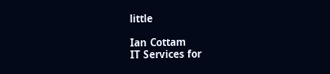little

Ian Cottam
IT Services for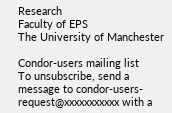Research
Faculty of EPS
The University of Manchester

Condor-users mailing list
To unsubscribe, send a message to condor-users-request@xxxxxxxxxxx with a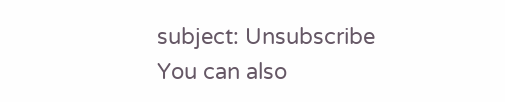subject: Unsubscribe
You can also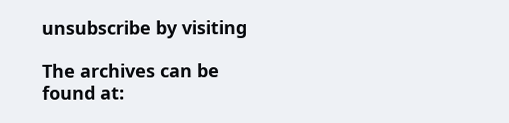unsubscribe by visiting

The archives can be found at: